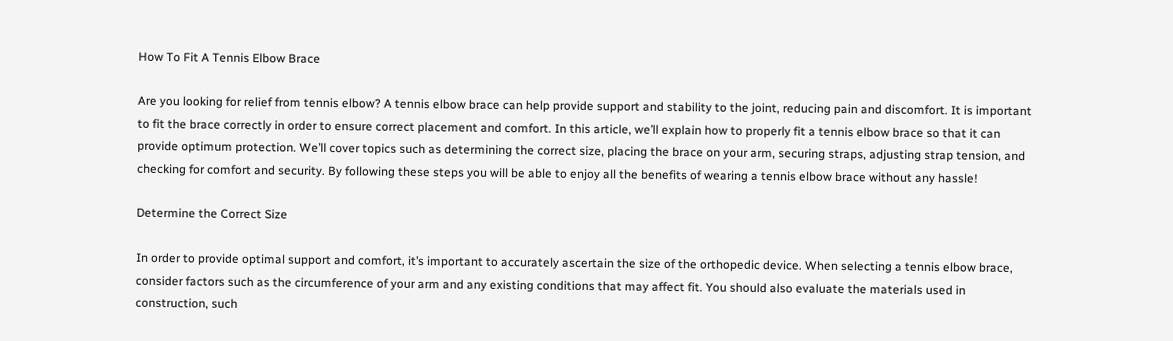How To Fit A Tennis Elbow Brace

Are you looking for relief from tennis elbow? A tennis elbow brace can help provide support and stability to the joint, reducing pain and discomfort. It is important to fit the brace correctly in order to ensure correct placement and comfort. In this article, we’ll explain how to properly fit a tennis elbow brace so that it can provide optimum protection. We’ll cover topics such as determining the correct size, placing the brace on your arm, securing straps, adjusting strap tension, and checking for comfort and security. By following these steps you will be able to enjoy all the benefits of wearing a tennis elbow brace without any hassle!

Determine the Correct Size

In order to provide optimal support and comfort, it’s important to accurately ascertain the size of the orthopedic device. When selecting a tennis elbow brace, consider factors such as the circumference of your arm and any existing conditions that may affect fit. You should also evaluate the materials used in construction, such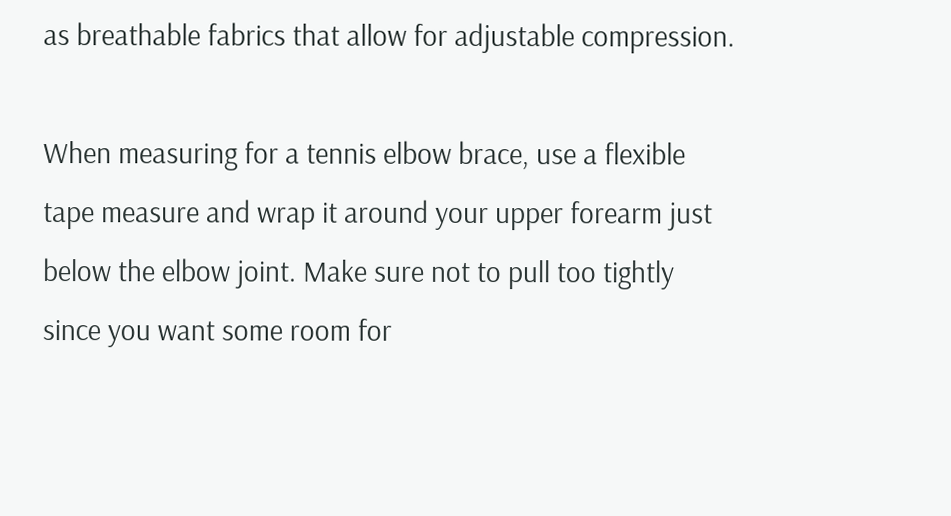as breathable fabrics that allow for adjustable compression.

When measuring for a tennis elbow brace, use a flexible tape measure and wrap it around your upper forearm just below the elbow joint. Make sure not to pull too tightly since you want some room for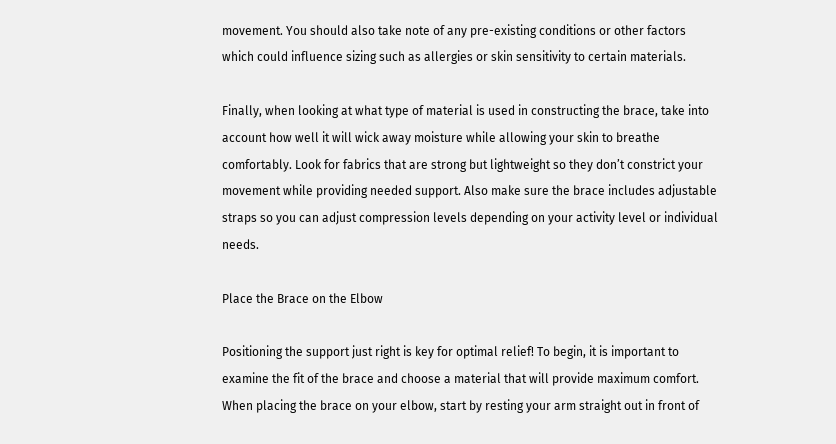movement. You should also take note of any pre-existing conditions or other factors which could influence sizing such as allergies or skin sensitivity to certain materials.

Finally, when looking at what type of material is used in constructing the brace, take into account how well it will wick away moisture while allowing your skin to breathe comfortably. Look for fabrics that are strong but lightweight so they don’t constrict your movement while providing needed support. Also make sure the brace includes adjustable straps so you can adjust compression levels depending on your activity level or individual needs.

Place the Brace on the Elbow

Positioning the support just right is key for optimal relief! To begin, it is important to examine the fit of the brace and choose a material that will provide maximum comfort. When placing the brace on your elbow, start by resting your arm straight out in front of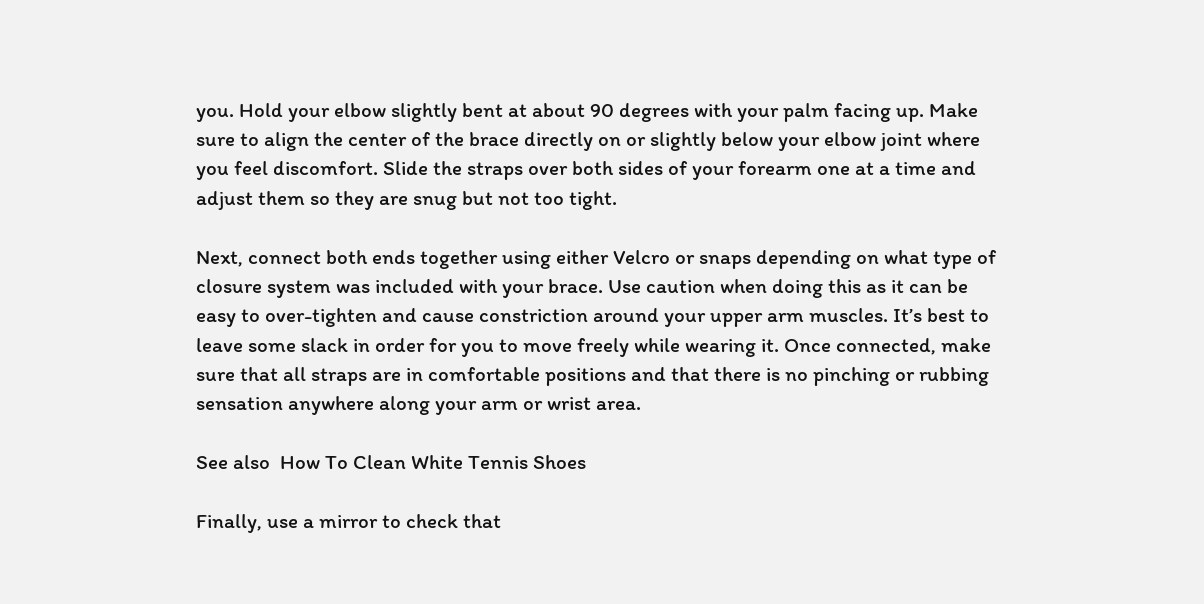you. Hold your elbow slightly bent at about 90 degrees with your palm facing up. Make sure to align the center of the brace directly on or slightly below your elbow joint where you feel discomfort. Slide the straps over both sides of your forearm one at a time and adjust them so they are snug but not too tight.

Next, connect both ends together using either Velcro or snaps depending on what type of closure system was included with your brace. Use caution when doing this as it can be easy to over-tighten and cause constriction around your upper arm muscles. It’s best to leave some slack in order for you to move freely while wearing it. Once connected, make sure that all straps are in comfortable positions and that there is no pinching or rubbing sensation anywhere along your arm or wrist area.

See also  How To Clean White Tennis Shoes

Finally, use a mirror to check that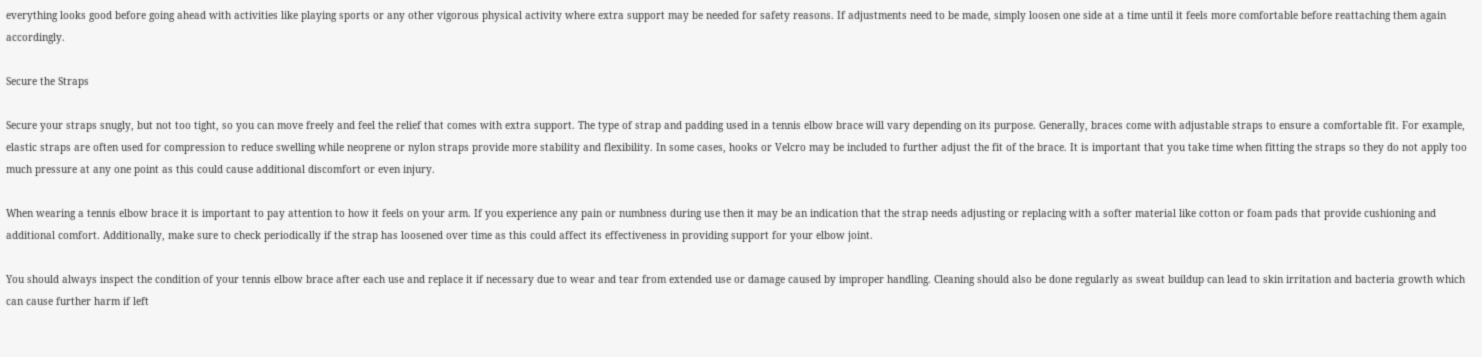everything looks good before going ahead with activities like playing sports or any other vigorous physical activity where extra support may be needed for safety reasons. If adjustments need to be made, simply loosen one side at a time until it feels more comfortable before reattaching them again accordingly.

Secure the Straps

Secure your straps snugly, but not too tight, so you can move freely and feel the relief that comes with extra support. The type of strap and padding used in a tennis elbow brace will vary depending on its purpose. Generally, braces come with adjustable straps to ensure a comfortable fit. For example, elastic straps are often used for compression to reduce swelling while neoprene or nylon straps provide more stability and flexibility. In some cases, hooks or Velcro may be included to further adjust the fit of the brace. It is important that you take time when fitting the straps so they do not apply too much pressure at any one point as this could cause additional discomfort or even injury.

When wearing a tennis elbow brace it is important to pay attention to how it feels on your arm. If you experience any pain or numbness during use then it may be an indication that the strap needs adjusting or replacing with a softer material like cotton or foam pads that provide cushioning and additional comfort. Additionally, make sure to check periodically if the strap has loosened over time as this could affect its effectiveness in providing support for your elbow joint.

You should always inspect the condition of your tennis elbow brace after each use and replace it if necessary due to wear and tear from extended use or damage caused by improper handling. Cleaning should also be done regularly as sweat buildup can lead to skin irritation and bacteria growth which can cause further harm if left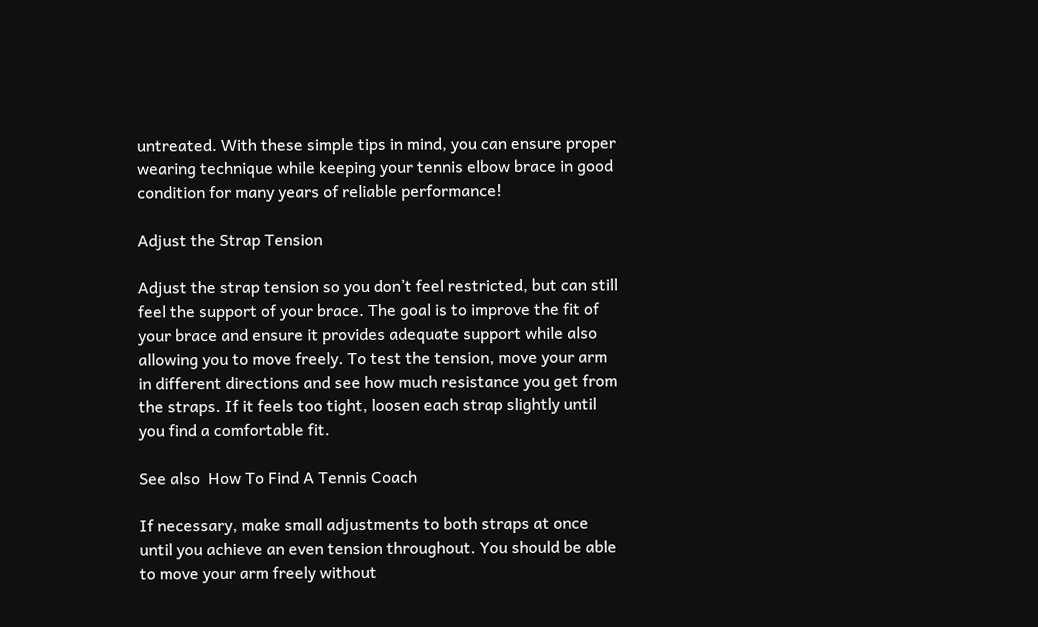untreated. With these simple tips in mind, you can ensure proper wearing technique while keeping your tennis elbow brace in good condition for many years of reliable performance!

Adjust the Strap Tension

Adjust the strap tension so you don’t feel restricted, but can still feel the support of your brace. The goal is to improve the fit of your brace and ensure it provides adequate support while also allowing you to move freely. To test the tension, move your arm in different directions and see how much resistance you get from the straps. If it feels too tight, loosen each strap slightly until you find a comfortable fit.

See also  How To Find A Tennis Coach

If necessary, make small adjustments to both straps at once until you achieve an even tension throughout. You should be able to move your arm freely without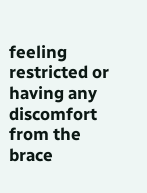feeling restricted or having any discomfort from the brace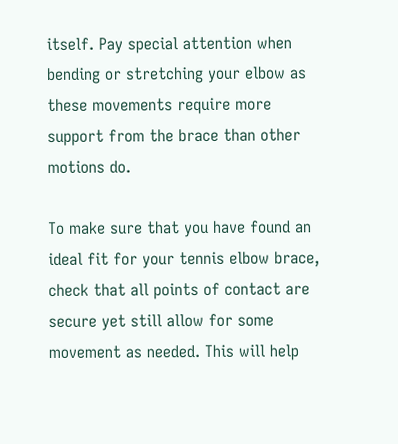itself. Pay special attention when bending or stretching your elbow as these movements require more support from the brace than other motions do.

To make sure that you have found an ideal fit for your tennis elbow brace, check that all points of contact are secure yet still allow for some movement as needed. This will help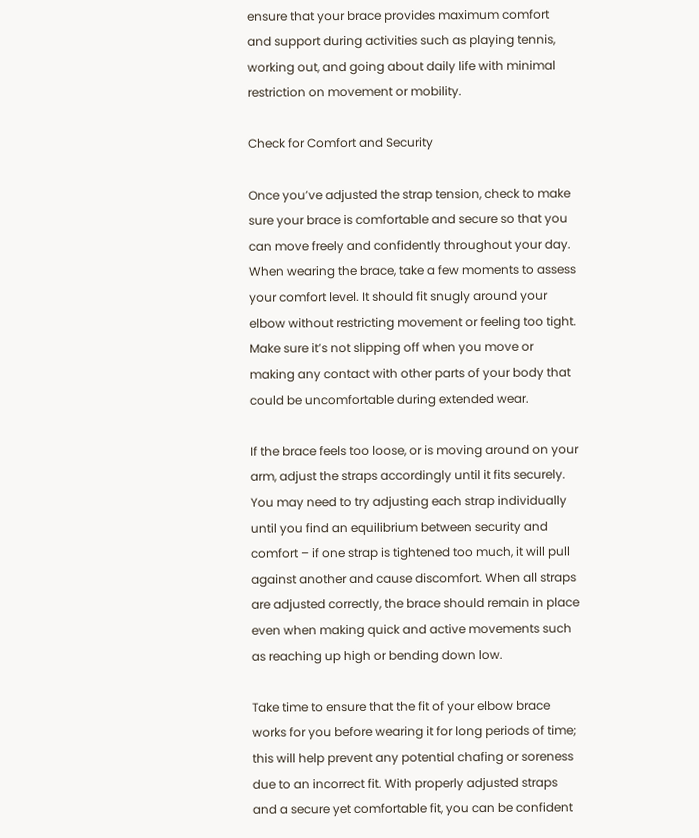ensure that your brace provides maximum comfort and support during activities such as playing tennis, working out, and going about daily life with minimal restriction on movement or mobility.

Check for Comfort and Security

Once you’ve adjusted the strap tension, check to make sure your brace is comfortable and secure so that you can move freely and confidently throughout your day. When wearing the brace, take a few moments to assess your comfort level. It should fit snugly around your elbow without restricting movement or feeling too tight. Make sure it’s not slipping off when you move or making any contact with other parts of your body that could be uncomfortable during extended wear.

If the brace feels too loose, or is moving around on your arm, adjust the straps accordingly until it fits securely. You may need to try adjusting each strap individually until you find an equilibrium between security and comfort – if one strap is tightened too much, it will pull against another and cause discomfort. When all straps are adjusted correctly, the brace should remain in place even when making quick and active movements such as reaching up high or bending down low.

Take time to ensure that the fit of your elbow brace works for you before wearing it for long periods of time; this will help prevent any potential chafing or soreness due to an incorrect fit. With properly adjusted straps and a secure yet comfortable fit, you can be confident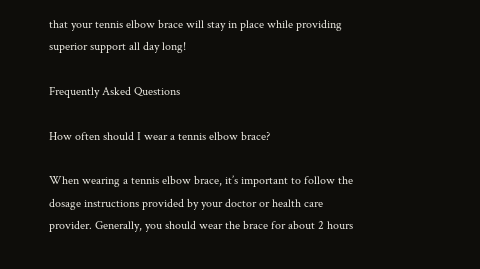that your tennis elbow brace will stay in place while providing superior support all day long!

Frequently Asked Questions

How often should I wear a tennis elbow brace?

When wearing a tennis elbow brace, it’s important to follow the dosage instructions provided by your doctor or health care provider. Generally, you should wear the brace for about 2 hours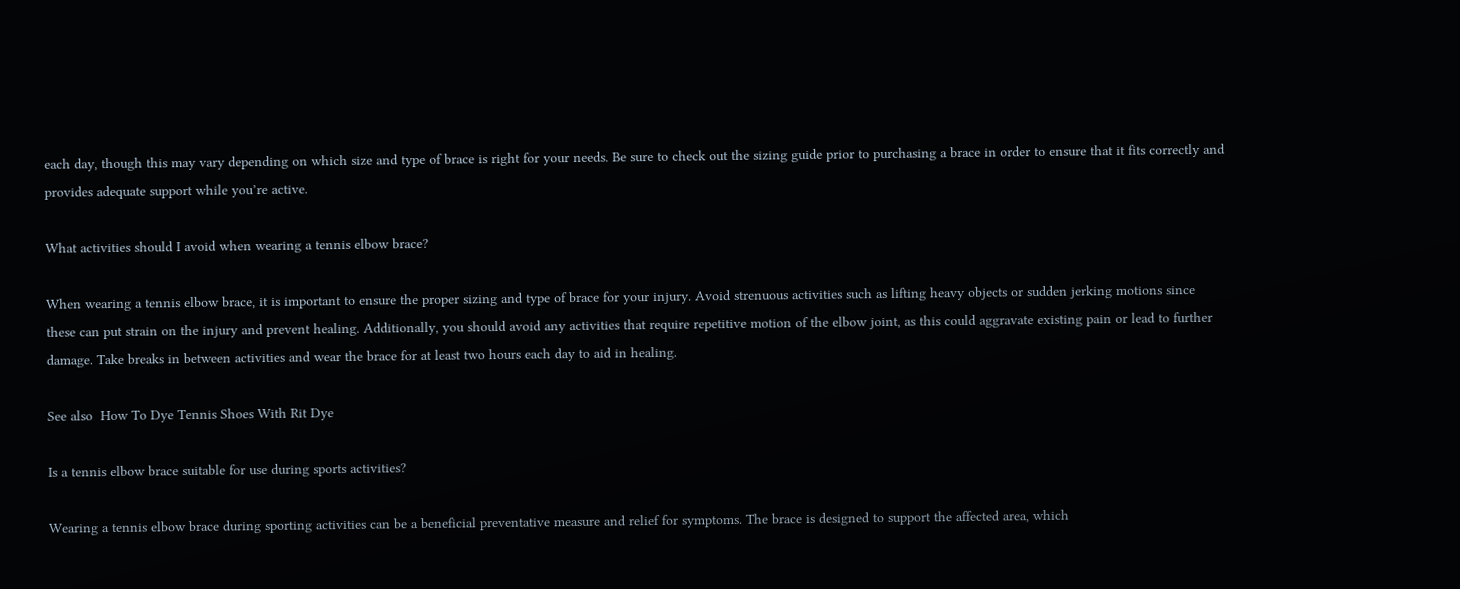each day, though this may vary depending on which size and type of brace is right for your needs. Be sure to check out the sizing guide prior to purchasing a brace in order to ensure that it fits correctly and provides adequate support while you’re active.

What activities should I avoid when wearing a tennis elbow brace?

When wearing a tennis elbow brace, it is important to ensure the proper sizing and type of brace for your injury. Avoid strenuous activities such as lifting heavy objects or sudden jerking motions since these can put strain on the injury and prevent healing. Additionally, you should avoid any activities that require repetitive motion of the elbow joint, as this could aggravate existing pain or lead to further damage. Take breaks in between activities and wear the brace for at least two hours each day to aid in healing.

See also  How To Dye Tennis Shoes With Rit Dye

Is a tennis elbow brace suitable for use during sports activities?

Wearing a tennis elbow brace during sporting activities can be a beneficial preventative measure and relief for symptoms. The brace is designed to support the affected area, which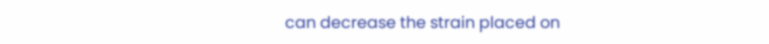can decrease the strain placed on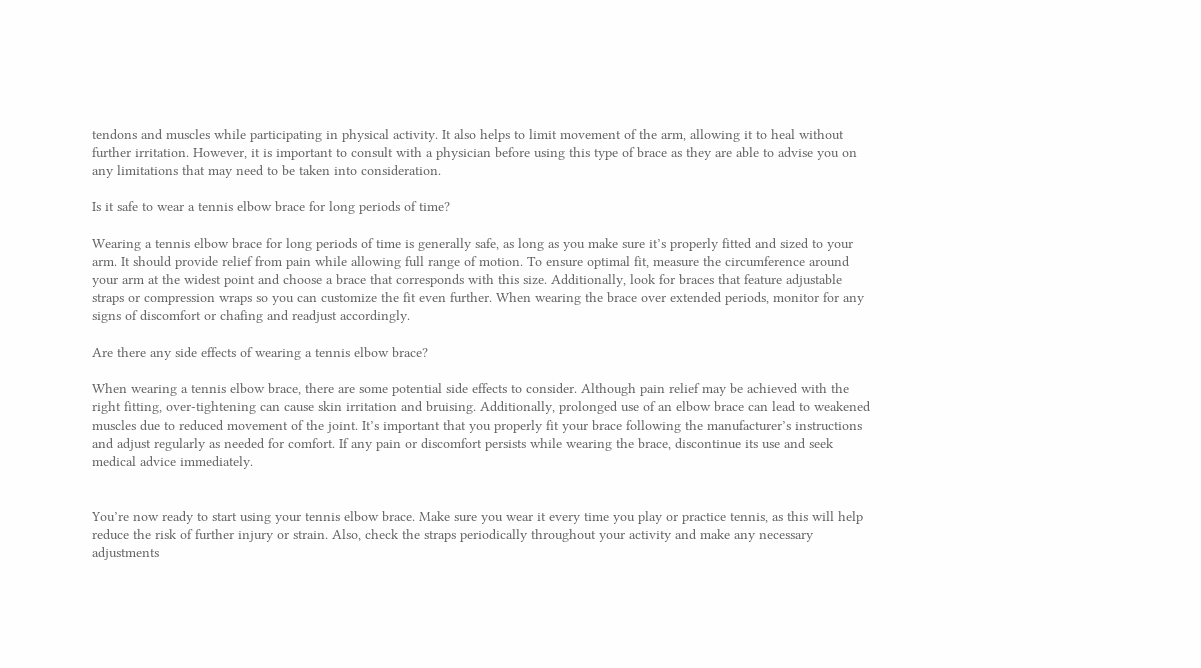tendons and muscles while participating in physical activity. It also helps to limit movement of the arm, allowing it to heal without further irritation. However, it is important to consult with a physician before using this type of brace as they are able to advise you on any limitations that may need to be taken into consideration.

Is it safe to wear a tennis elbow brace for long periods of time?

Wearing a tennis elbow brace for long periods of time is generally safe, as long as you make sure it’s properly fitted and sized to your arm. It should provide relief from pain while allowing full range of motion. To ensure optimal fit, measure the circumference around your arm at the widest point and choose a brace that corresponds with this size. Additionally, look for braces that feature adjustable straps or compression wraps so you can customize the fit even further. When wearing the brace over extended periods, monitor for any signs of discomfort or chafing and readjust accordingly.

Are there any side effects of wearing a tennis elbow brace?

When wearing a tennis elbow brace, there are some potential side effects to consider. Although pain relief may be achieved with the right fitting, over-tightening can cause skin irritation and bruising. Additionally, prolonged use of an elbow brace can lead to weakened muscles due to reduced movement of the joint. It’s important that you properly fit your brace following the manufacturer’s instructions and adjust regularly as needed for comfort. If any pain or discomfort persists while wearing the brace, discontinue its use and seek medical advice immediately.


You’re now ready to start using your tennis elbow brace. Make sure you wear it every time you play or practice tennis, as this will help reduce the risk of further injury or strain. Also, check the straps periodically throughout your activity and make any necessary adjustments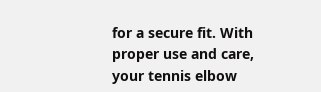for a secure fit. With proper use and care, your tennis elbow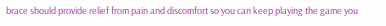brace should provide relief from pain and discomfort so you can keep playing the game you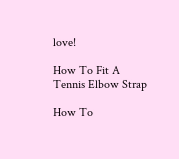love!

How To Fit A Tennis Elbow Strap

How To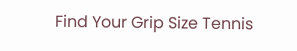Find Your Grip Size Tennis